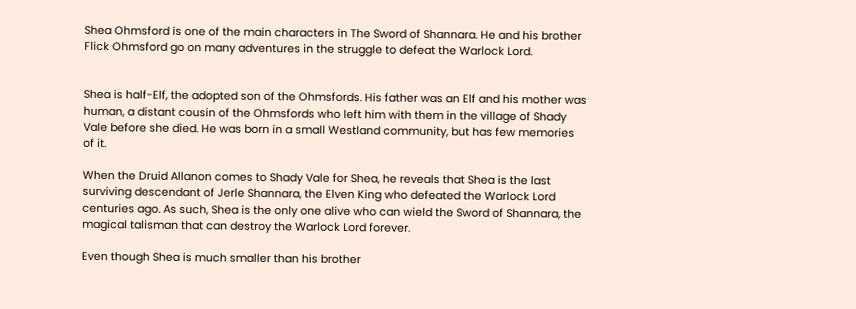Shea Ohmsford is one of the main characters in The Sword of Shannara. He and his brother Flick Ohmsford go on many adventures in the struggle to defeat the Warlock Lord.


Shea is half-Elf, the adopted son of the Ohmsfords. His father was an Elf and his mother was human, a distant cousin of the Ohmsfords who left him with them in the village of Shady Vale before she died. He was born in a small Westland community, but has few memories of it.

When the Druid Allanon comes to Shady Vale for Shea, he reveals that Shea is the last surviving descendant of Jerle Shannara, the Elven King who defeated the Warlock Lord centuries ago. As such, Shea is the only one alive who can wield the Sword of Shannara, the magical talisman that can destroy the Warlock Lord forever.

Even though Shea is much smaller than his brother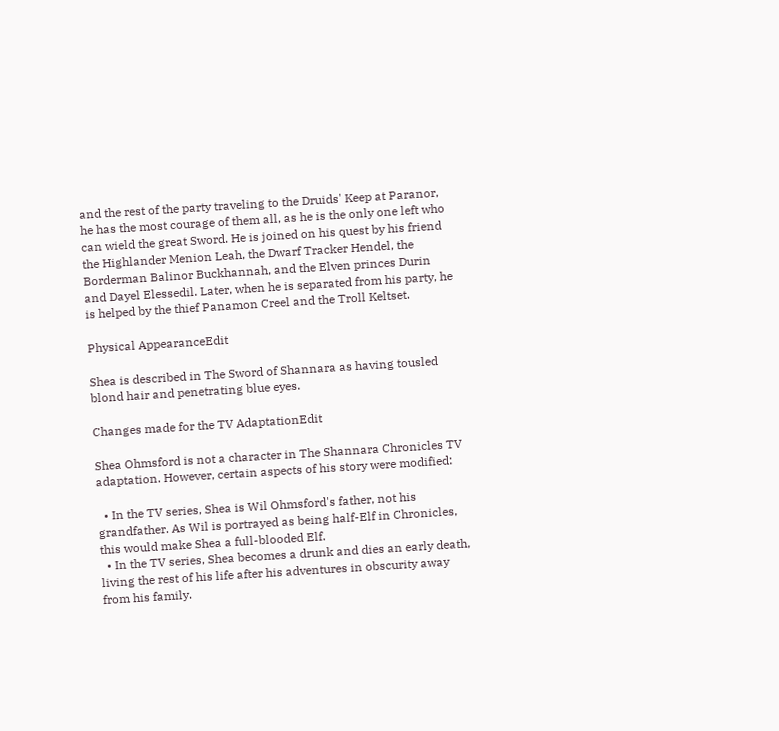and the rest of the party traveling to the Druids' Keep at Paranor, he has the most courage of them all, as he is the only one left who can wield the great Sword. He is joined on his quest by his friend the Highlander Menion Leah, the Dwarf Tracker Hendel, the Borderman Balinor Buckhannah, and the Elven princes Durin and Dayel Elessedil. Later, when he is separated from his party, he is helped by the thief Panamon Creel and the Troll Keltset.

Physical AppearanceEdit

Shea is described in The Sword of Shannara as having tousled blond hair and penetrating blue eyes.

Changes made for the TV AdaptationEdit

Shea Ohmsford is not a character in The Shannara Chronicles TV adaptation. However, certain aspects of his story were modified:

  • In the TV series, Shea is Wil Ohmsford's father, not his grandfather. As Wil is portrayed as being half-Elf in Chronicles, this would make Shea a full-blooded Elf.
  • In the TV series, Shea becomes a drunk and dies an early death, living the rest of his life after his adventures in obscurity away from his family.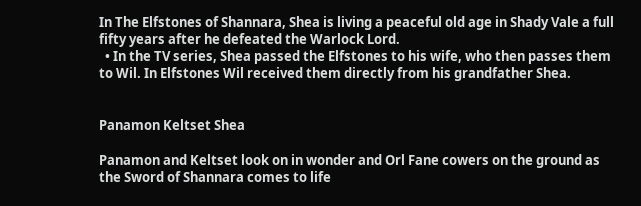In The Elfstones of Shannara, Shea is living a peaceful old age in Shady Vale a full fifty years after he defeated the Warlock Lord.
  • In the TV series, Shea passed the Elfstones to his wife, who then passes them to Wil. In Elfstones Wil received them directly from his grandfather Shea.


Panamon Keltset Shea

Panamon and Keltset look on in wonder and Orl Fane cowers on the ground as the Sword of Shannara comes to life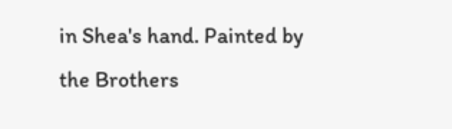in Shea's hand. Painted by the Brothers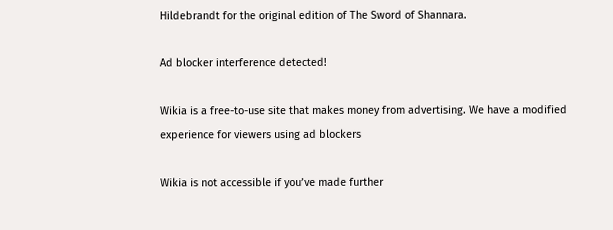Hildebrandt for the original edition of The Sword of Shannara.

Ad blocker interference detected!

Wikia is a free-to-use site that makes money from advertising. We have a modified experience for viewers using ad blockers

Wikia is not accessible if you’ve made further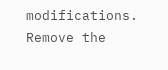modifications. Remove the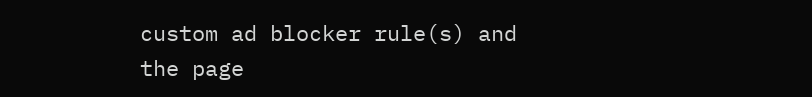custom ad blocker rule(s) and the page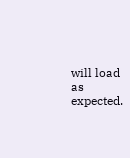will load as expected.